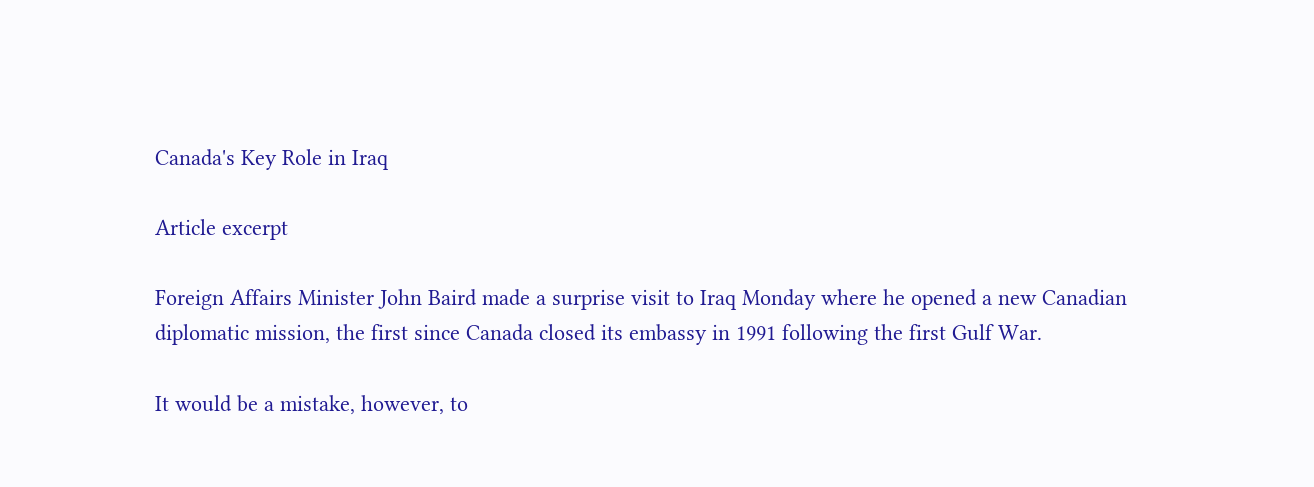Canada's Key Role in Iraq

Article excerpt

Foreign Affairs Minister John Baird made a surprise visit to Iraq Monday where he opened a new Canadian diplomatic mission, the first since Canada closed its embassy in 1991 following the first Gulf War.

It would be a mistake, however, to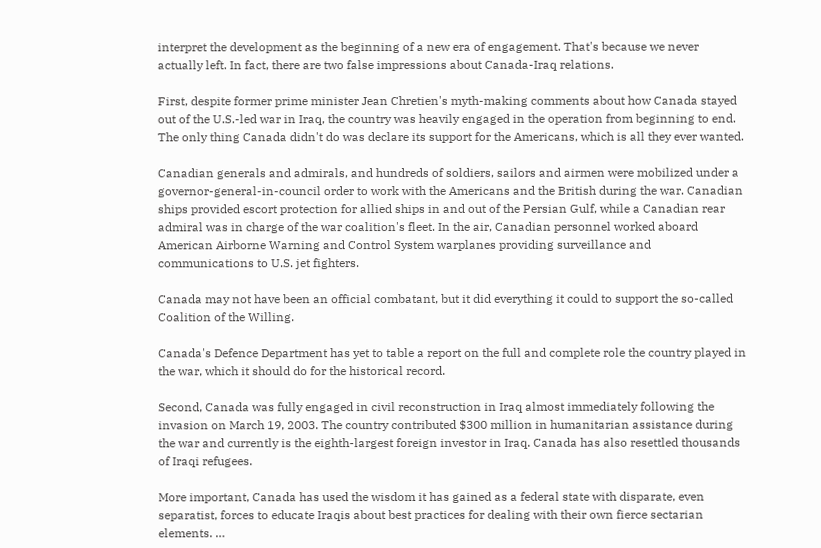interpret the development as the beginning of a new era of engagement. That's because we never actually left. In fact, there are two false impressions about Canada-Iraq relations.

First, despite former prime minister Jean Chretien's myth-making comments about how Canada stayed out of the U.S.-led war in Iraq, the country was heavily engaged in the operation from beginning to end. The only thing Canada didn't do was declare its support for the Americans, which is all they ever wanted.

Canadian generals and admirals, and hundreds of soldiers, sailors and airmen were mobilized under a governor-general-in-council order to work with the Americans and the British during the war. Canadian ships provided escort protection for allied ships in and out of the Persian Gulf, while a Canadian rear admiral was in charge of the war coalition's fleet. In the air, Canadian personnel worked aboard American Airborne Warning and Control System warplanes providing surveillance and communications to U.S. jet fighters.

Canada may not have been an official combatant, but it did everything it could to support the so-called Coalition of the Willing.

Canada's Defence Department has yet to table a report on the full and complete role the country played in the war, which it should do for the historical record.

Second, Canada was fully engaged in civil reconstruction in Iraq almost immediately following the invasion on March 19, 2003. The country contributed $300 million in humanitarian assistance during the war and currently is the eighth-largest foreign investor in Iraq. Canada has also resettled thousands of Iraqi refugees.

More important, Canada has used the wisdom it has gained as a federal state with disparate, even separatist, forces to educate Iraqis about best practices for dealing with their own fierce sectarian elements. …